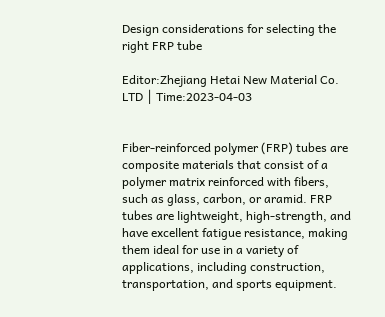Design considerations for selecting the right FRP tube

Editor:Zhejiang Hetai New Material Co. LTD │ Time:2023-04-03


Fiber-reinforced polymer (FRP) tubes are composite materials that consist of a polymer matrix reinforced with fibers, such as glass, carbon, or aramid. FRP tubes are lightweight, high-strength, and have excellent fatigue resistance, making them ideal for use in a variety of applications, including construction, transportation, and sports equipment.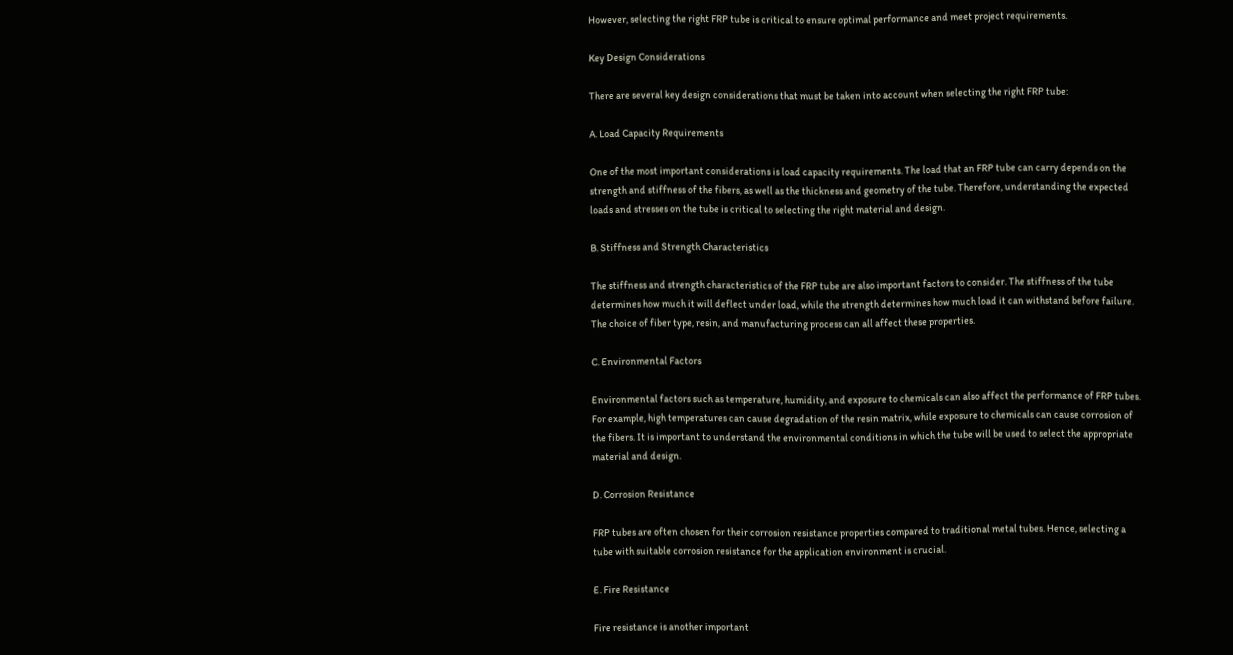However, selecting the right FRP tube is critical to ensure optimal performance and meet project requirements.

Key Design Considerations

There are several key design considerations that must be taken into account when selecting the right FRP tube:

A. Load Capacity Requirements

One of the most important considerations is load capacity requirements. The load that an FRP tube can carry depends on the strength and stiffness of the fibers, as well as the thickness and geometry of the tube. Therefore, understanding the expected loads and stresses on the tube is critical to selecting the right material and design.

B. Stiffness and Strength Characteristics

The stiffness and strength characteristics of the FRP tube are also important factors to consider. The stiffness of the tube determines how much it will deflect under load, while the strength determines how much load it can withstand before failure. The choice of fiber type, resin, and manufacturing process can all affect these properties.

C. Environmental Factors

Environmental factors such as temperature, humidity, and exposure to chemicals can also affect the performance of FRP tubes. For example, high temperatures can cause degradation of the resin matrix, while exposure to chemicals can cause corrosion of the fibers. It is important to understand the environmental conditions in which the tube will be used to select the appropriate material and design.

D. Corrosion Resistance

FRP tubes are often chosen for their corrosion resistance properties compared to traditional metal tubes. Hence, selecting a tube with suitable corrosion resistance for the application environment is crucial.

E. Fire Resistance

Fire resistance is another important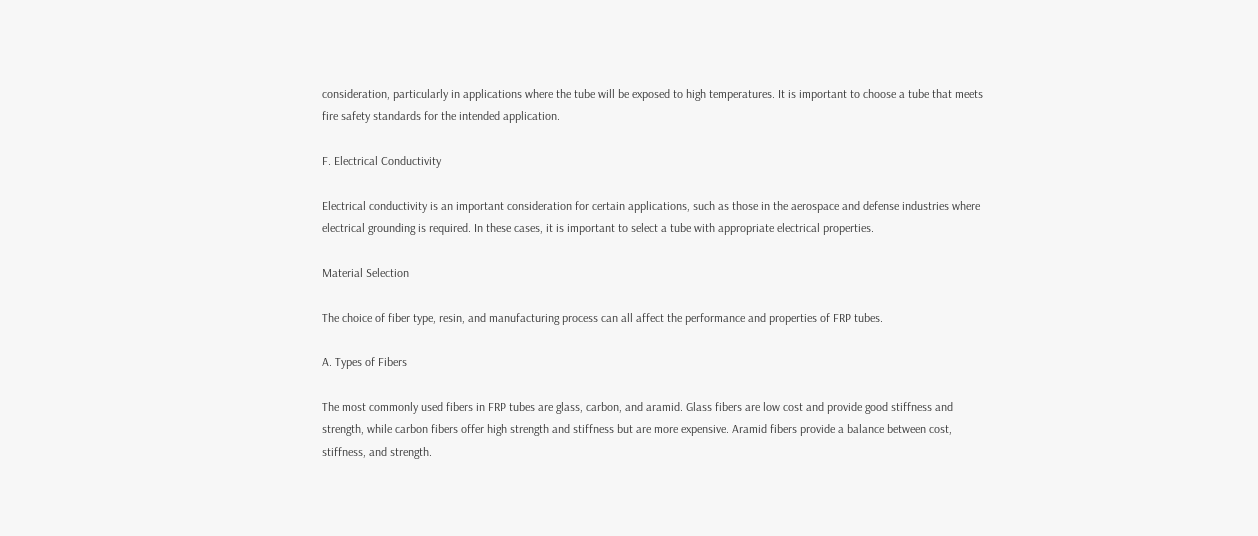consideration, particularly in applications where the tube will be exposed to high temperatures. It is important to choose a tube that meets fire safety standards for the intended application.

F. Electrical Conductivity

Electrical conductivity is an important consideration for certain applications, such as those in the aerospace and defense industries where electrical grounding is required. In these cases, it is important to select a tube with appropriate electrical properties.

Material Selection

The choice of fiber type, resin, and manufacturing process can all affect the performance and properties of FRP tubes.

A. Types of Fibers

The most commonly used fibers in FRP tubes are glass, carbon, and aramid. Glass fibers are low cost and provide good stiffness and strength, while carbon fibers offer high strength and stiffness but are more expensive. Aramid fibers provide a balance between cost, stiffness, and strength.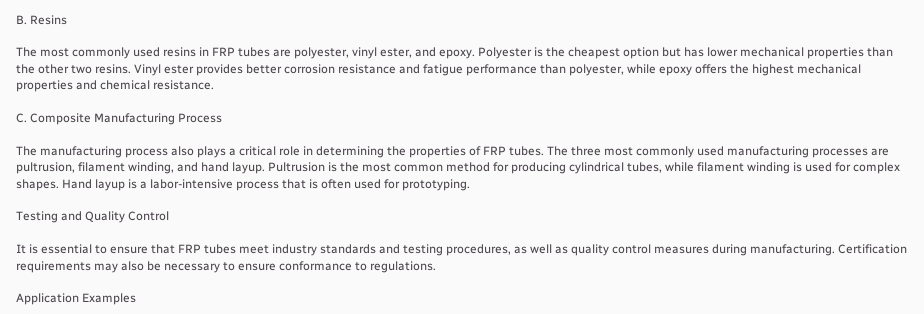B. Resins

The most commonly used resins in FRP tubes are polyester, vinyl ester, and epoxy. Polyester is the cheapest option but has lower mechanical properties than the other two resins. Vinyl ester provides better corrosion resistance and fatigue performance than polyester, while epoxy offers the highest mechanical properties and chemical resistance.

C. Composite Manufacturing Process

The manufacturing process also plays a critical role in determining the properties of FRP tubes. The three most commonly used manufacturing processes are pultrusion, filament winding, and hand layup. Pultrusion is the most common method for producing cylindrical tubes, while filament winding is used for complex shapes. Hand layup is a labor-intensive process that is often used for prototyping.

Testing and Quality Control

It is essential to ensure that FRP tubes meet industry standards and testing procedures, as well as quality control measures during manufacturing. Certification requirements may also be necessary to ensure conformance to regulations.

Application Examples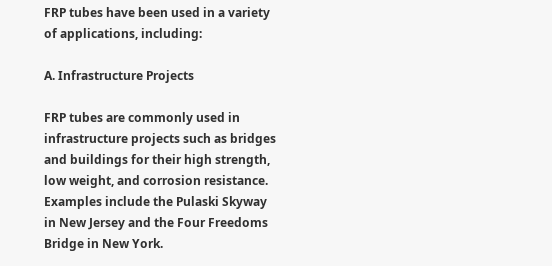FRP tubes have been used in a variety of applications, including:

A. Infrastructure Projects

FRP tubes are commonly used in infrastructure projects such as bridges and buildings for their high strength, low weight, and corrosion resistance. Examples include the Pulaski Skyway in New Jersey and the Four Freedoms Bridge in New York.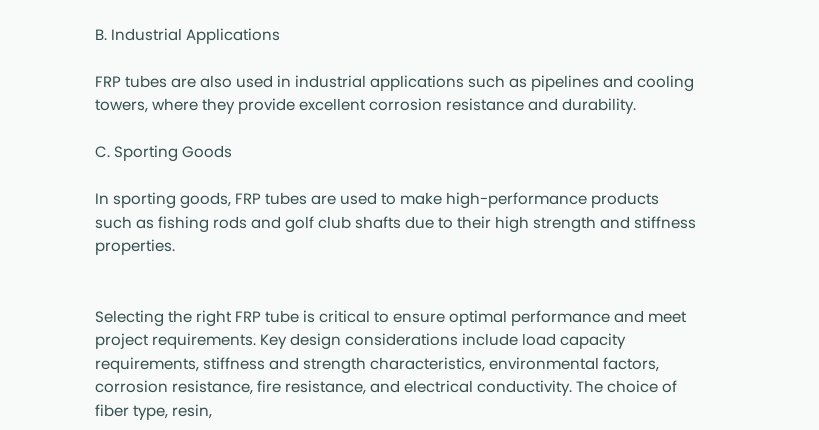B. Industrial Applications

FRP tubes are also used in industrial applications such as pipelines and cooling towers, where they provide excellent corrosion resistance and durability.

C. Sporting Goods

In sporting goods, FRP tubes are used to make high-performance products such as fishing rods and golf club shafts due to their high strength and stiffness properties.


Selecting the right FRP tube is critical to ensure optimal performance and meet project requirements. Key design considerations include load capacity requirements, stiffness and strength characteristics, environmental factors, corrosion resistance, fire resistance, and electrical conductivity. The choice of fiber type, resin,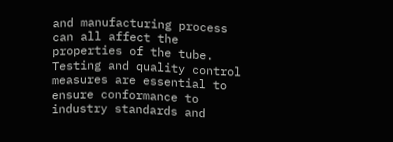and manufacturing process can all affect the properties of the tube. Testing and quality control measures are essential to ensure conformance to industry standards and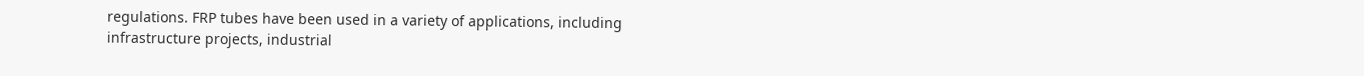regulations. FRP tubes have been used in a variety of applications, including infrastructure projects, industrial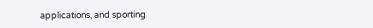applications, and sporting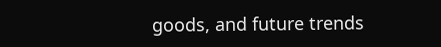goods, and future trends